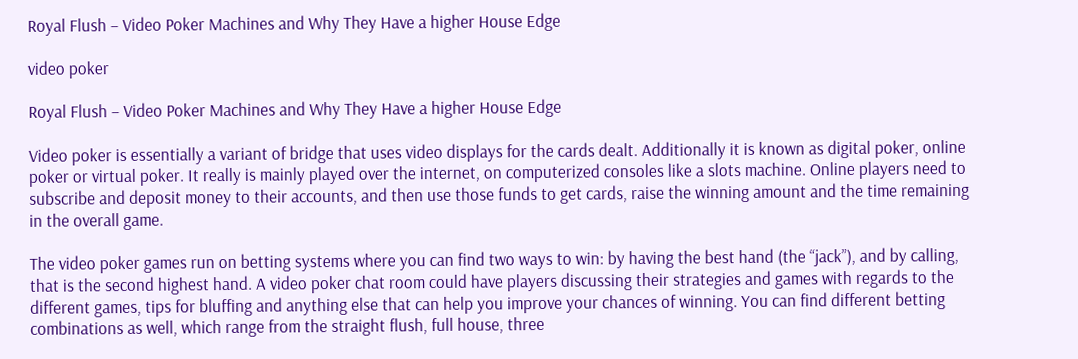Royal Flush – Video Poker Machines and Why They Have a higher House Edge

video poker

Royal Flush – Video Poker Machines and Why They Have a higher House Edge

Video poker is essentially a variant of bridge that uses video displays for the cards dealt. Additionally it is known as digital poker, online poker or virtual poker. It really is mainly played over the internet, on computerized consoles like a slots machine. Online players need to subscribe and deposit money to their accounts, and then use those funds to get cards, raise the winning amount and the time remaining in the overall game.

The video poker games run on betting systems where you can find two ways to win: by having the best hand (the “jack”), and by calling, that is the second highest hand. A video poker chat room could have players discussing their strategies and games with regards to the different games, tips for bluffing and anything else that can help you improve your chances of winning. You can find different betting combinations as well, which range from the straight flush, full house, three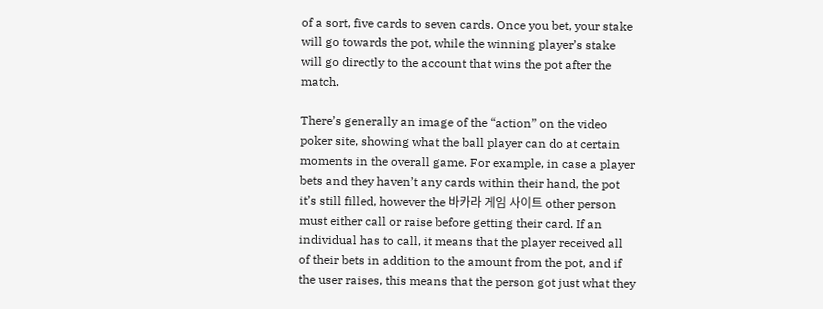of a sort, five cards to seven cards. Once you bet, your stake will go towards the pot, while the winning player’s stake will go directly to the account that wins the pot after the match.

There’s generally an image of the “action” on the video poker site, showing what the ball player can do at certain moments in the overall game. For example, in case a player bets and they haven’t any cards within their hand, the pot it’s still filled, however the 바카라 게임 사이트 other person must either call or raise before getting their card. If an individual has to call, it means that the player received all of their bets in addition to the amount from the pot, and if the user raises, this means that the person got just what they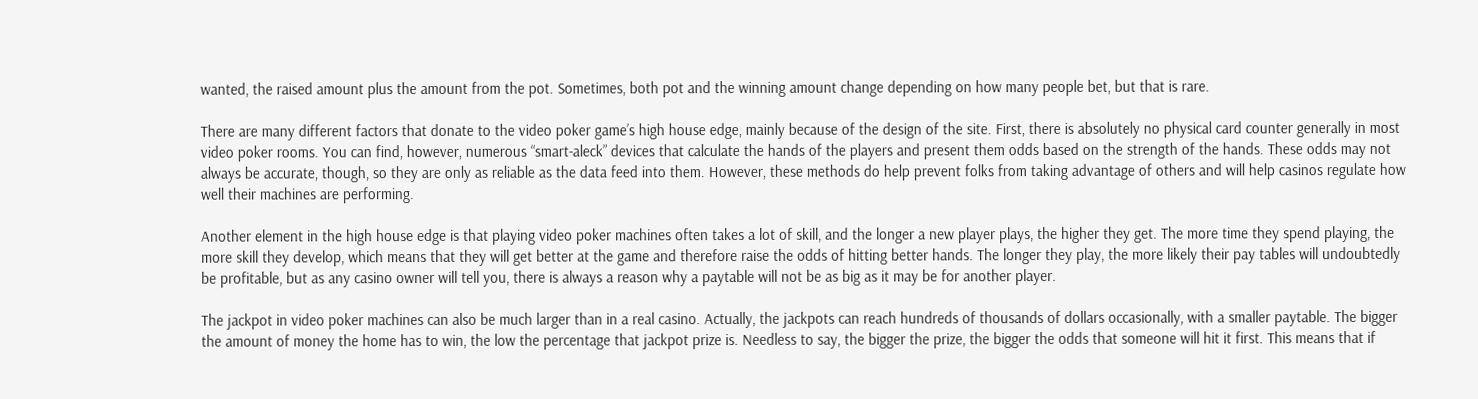wanted, the raised amount plus the amount from the pot. Sometimes, both pot and the winning amount change depending on how many people bet, but that is rare.

There are many different factors that donate to the video poker game’s high house edge, mainly because of the design of the site. First, there is absolutely no physical card counter generally in most video poker rooms. You can find, however, numerous “smart-aleck” devices that calculate the hands of the players and present them odds based on the strength of the hands. These odds may not always be accurate, though, so they are only as reliable as the data feed into them. However, these methods do help prevent folks from taking advantage of others and will help casinos regulate how well their machines are performing.

Another element in the high house edge is that playing video poker machines often takes a lot of skill, and the longer a new player plays, the higher they get. The more time they spend playing, the more skill they develop, which means that they will get better at the game and therefore raise the odds of hitting better hands. The longer they play, the more likely their pay tables will undoubtedly be profitable, but as any casino owner will tell you, there is always a reason why a paytable will not be as big as it may be for another player.

The jackpot in video poker machines can also be much larger than in a real casino. Actually, the jackpots can reach hundreds of thousands of dollars occasionally, with a smaller paytable. The bigger the amount of money the home has to win, the low the percentage that jackpot prize is. Needless to say, the bigger the prize, the bigger the odds that someone will hit it first. This means that if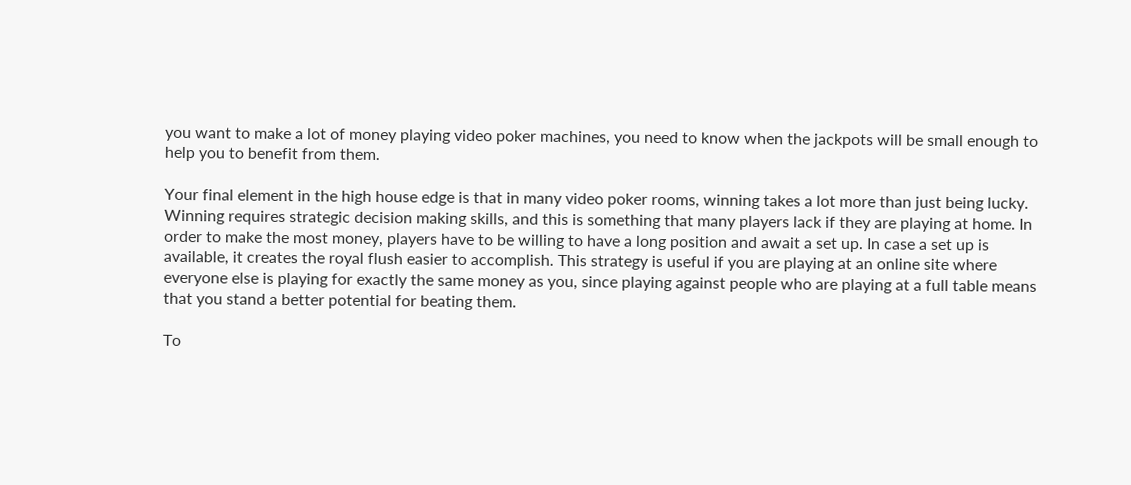you want to make a lot of money playing video poker machines, you need to know when the jackpots will be small enough to help you to benefit from them.

Your final element in the high house edge is that in many video poker rooms, winning takes a lot more than just being lucky. Winning requires strategic decision making skills, and this is something that many players lack if they are playing at home. In order to make the most money, players have to be willing to have a long position and await a set up. In case a set up is available, it creates the royal flush easier to accomplish. This strategy is useful if you are playing at an online site where everyone else is playing for exactly the same money as you, since playing against people who are playing at a full table means that you stand a better potential for beating them.

To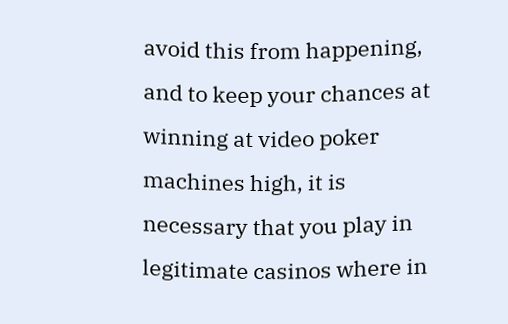avoid this from happening, and to keep your chances at winning at video poker machines high, it is necessary that you play in legitimate casinos where in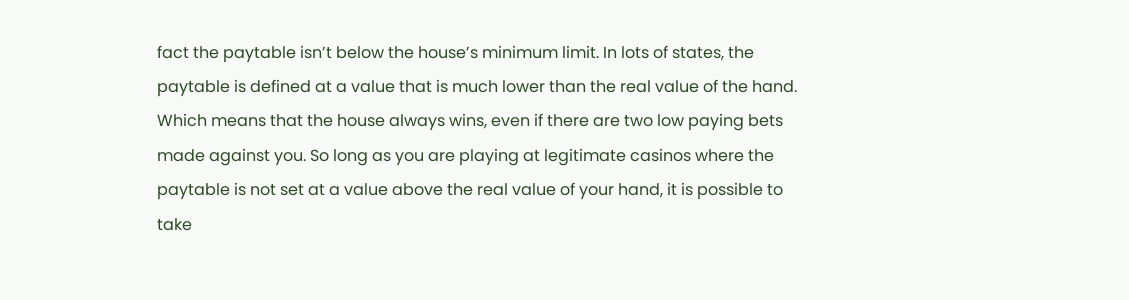fact the paytable isn’t below the house’s minimum limit. In lots of states, the paytable is defined at a value that is much lower than the real value of the hand. Which means that the house always wins, even if there are two low paying bets made against you. So long as you are playing at legitimate casinos where the paytable is not set at a value above the real value of your hand, it is possible to take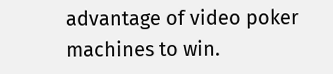advantage of video poker machines to win.